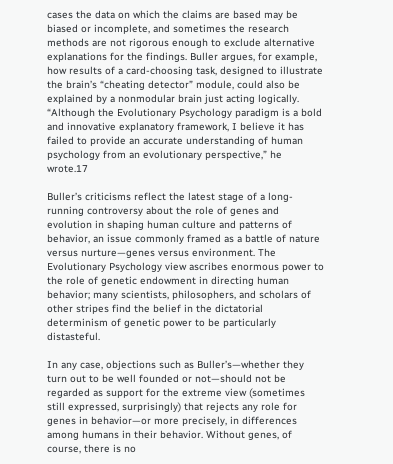cases the data on which the claims are based may be biased or incomplete, and sometimes the research methods are not rigorous enough to exclude alternative explanations for the findings. Buller argues, for example, how results of a card-choosing task, designed to illustrate the brain’s “cheating detector” module, could also be explained by a nonmodular brain just acting logically. “Although the Evolutionary Psychology paradigm is a bold and innovative explanatory framework, I believe it has failed to provide an accurate understanding of human psychology from an evolutionary perspective,” he wrote.17

Buller’s criticisms reflect the latest stage of a long-running controversy about the role of genes and evolution in shaping human culture and patterns of behavior, an issue commonly framed as a battle of nature versus nurture—genes versus environment. The Evolutionary Psychology view ascribes enormous power to the role of genetic endowment in directing human behavior; many scientists, philosophers, and scholars of other stripes find the belief in the dictatorial determinism of genetic power to be particularly distasteful.

In any case, objections such as Buller’s—whether they turn out to be well founded or not—should not be regarded as support for the extreme view (sometimes still expressed, surprisingly) that rejects any role for genes in behavior—or more precisely, in differences among humans in their behavior. Without genes, of course, there is no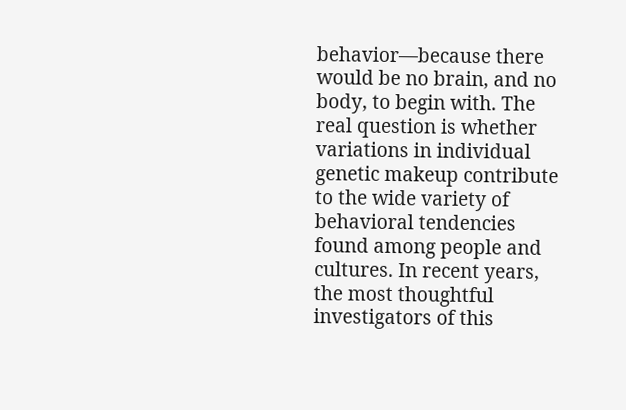behavior—because there would be no brain, and no body, to begin with. The real question is whether variations in individual genetic makeup contribute to the wide variety of behavioral tendencies found among people and cultures. In recent years, the most thoughtful investigators of this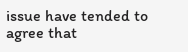issue have tended to agree that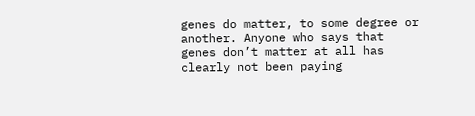genes do matter, to some degree or another. Anyone who says that genes don’t matter at all has clearly not been paying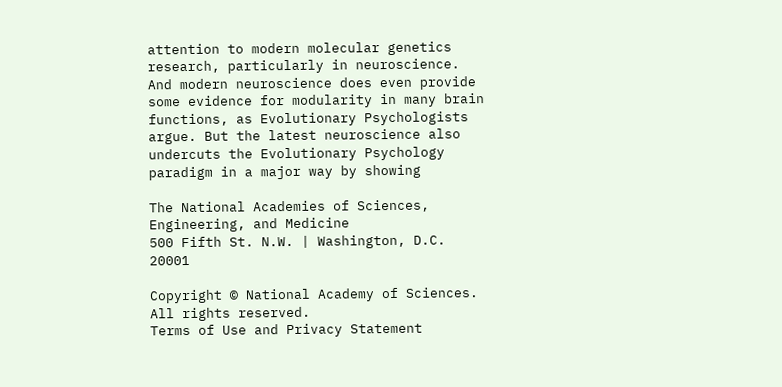attention to modern molecular genetics research, particularly in neuroscience. And modern neuroscience does even provide some evidence for modularity in many brain functions, as Evolutionary Psychologists argue. But the latest neuroscience also undercuts the Evolutionary Psychology paradigm in a major way by showing

The National Academies of Sciences, Engineering, and Medicine
500 Fifth St. N.W. | Washington, D.C. 20001

Copyright © National Academy of Sciences. All rights reserved.
Terms of Use and Privacy Statement